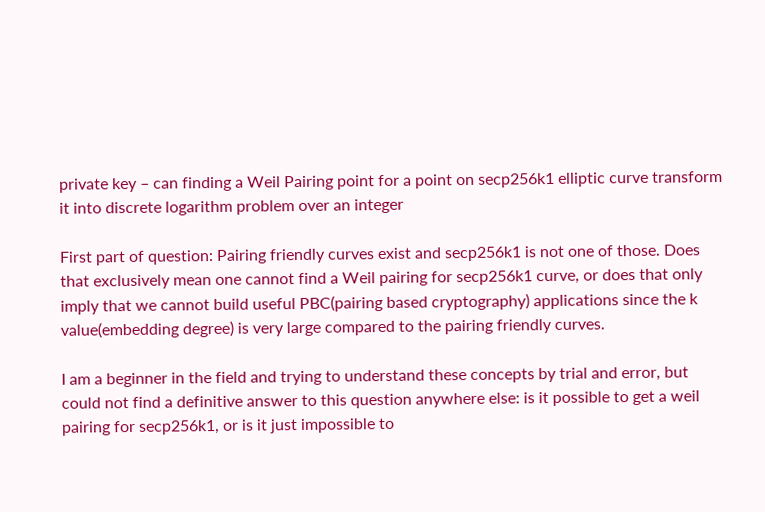private key – can finding a Weil Pairing point for a point on secp256k1 elliptic curve transform it into discrete logarithm problem over an integer

First part of question: Pairing friendly curves exist and secp256k1 is not one of those. Does that exclusively mean one cannot find a Weil pairing for secp256k1 curve, or does that only imply that we cannot build useful PBC(pairing based cryptography) applications since the k value(embedding degree) is very large compared to the pairing friendly curves.

I am a beginner in the field and trying to understand these concepts by trial and error, but could not find a definitive answer to this question anywhere else: is it possible to get a weil pairing for secp256k1, or is it just impossible to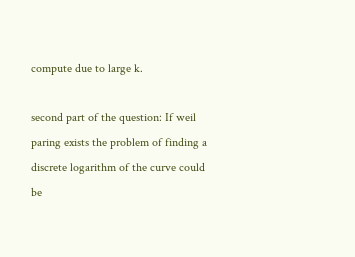compute due to large k.

second part of the question: If weil paring exists the problem of finding a discrete logarithm of the curve could be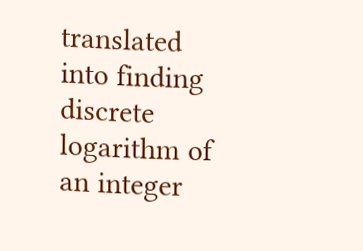translated into finding discrete logarithm of an integer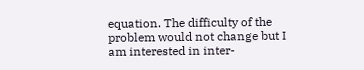equation. The difficulty of the problem would not change but I am interested in inter-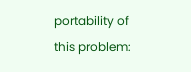portability of this problem: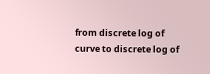from discrete log of curve to discrete log of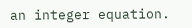an integer equation.